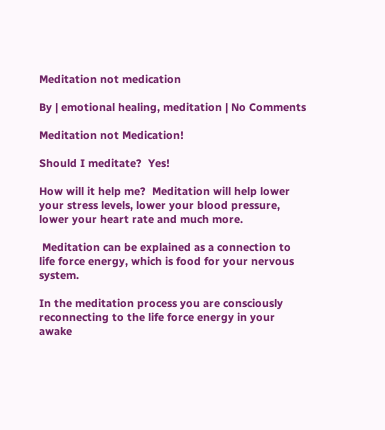Meditation not medication

By | emotional healing, meditation | No Comments

Meditation not Medication!

Should I meditate?  Yes!

How will it help me?  Meditation will help lower your stress levels, lower your blood pressure, lower your heart rate and much more.

 Meditation can be explained as a connection to life force energy, which is food for your nervous system.

In the meditation process you are consciously reconnecting to the life force energy in your awake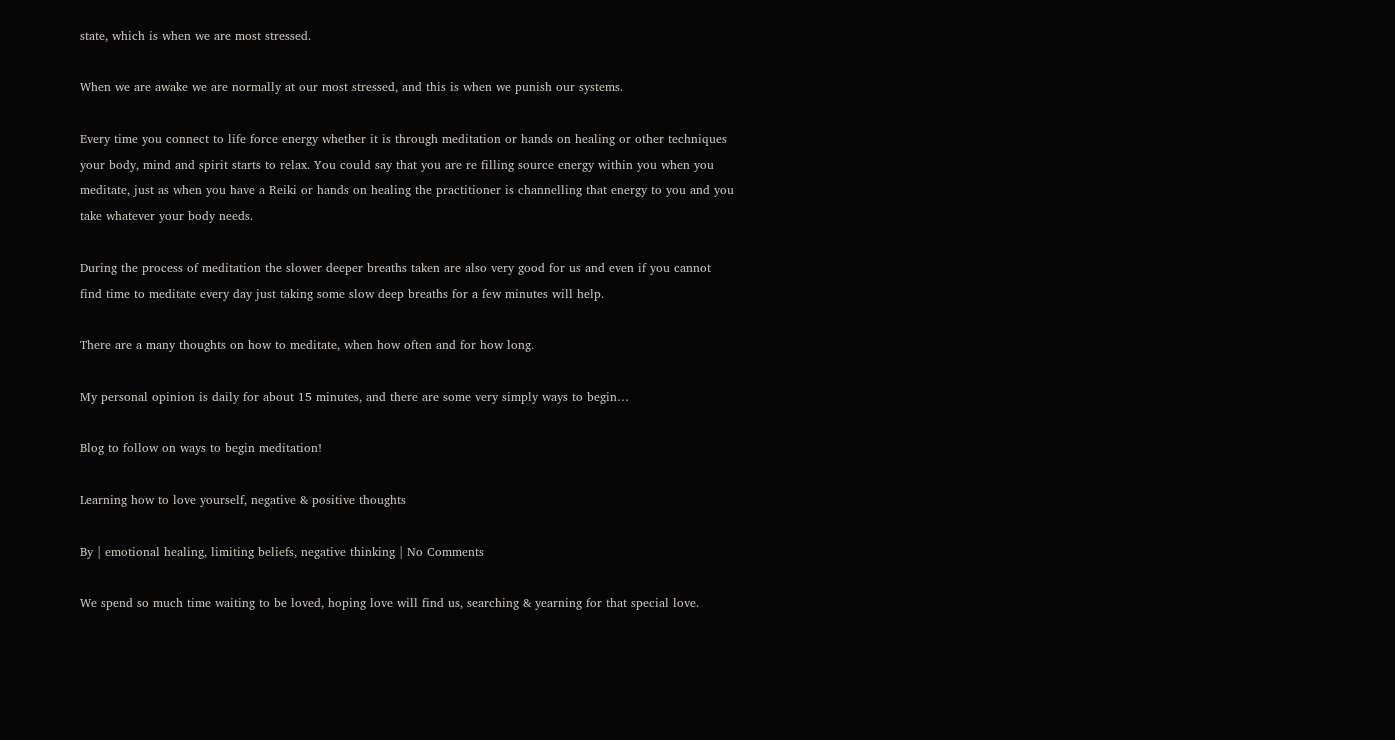state, which is when we are most stressed.

When we are awake we are normally at our most stressed, and this is when we punish our systems.

Every time you connect to life force energy whether it is through meditation or hands on healing or other techniques your body, mind and spirit starts to relax. You could say that you are re filling source energy within you when you meditate, just as when you have a Reiki or hands on healing the practitioner is channelling that energy to you and you take whatever your body needs.

During the process of meditation the slower deeper breaths taken are also very good for us and even if you cannot find time to meditate every day just taking some slow deep breaths for a few minutes will help.

There are a many thoughts on how to meditate, when how often and for how long.

My personal opinion is daily for about 15 minutes, and there are some very simply ways to begin…

Blog to follow on ways to begin meditation!

Learning how to love yourself, negative & positive thoughts

By | emotional healing, limiting beliefs, negative thinking | No Comments

We spend so much time waiting to be loved, hoping love will find us, searching & yearning for that special love.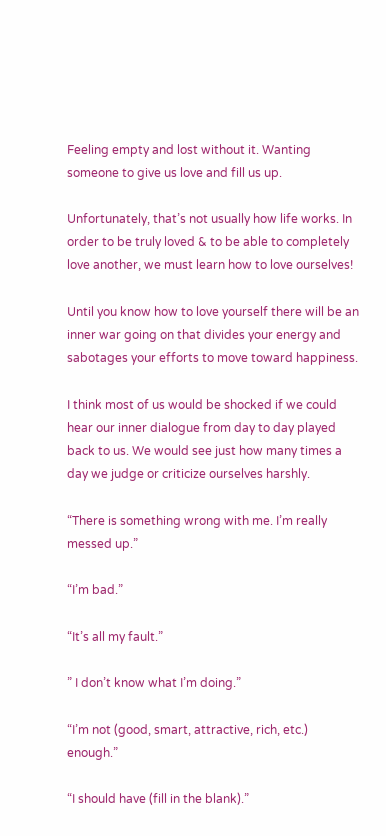Feeling empty and lost without it. Wanting someone to give us love and fill us up.

Unfortunately, that’s not usually how life works. In order to be truly loved & to be able to completely love another, we must learn how to love ourselves!

Until you know how to love yourself there will be an inner war going on that divides your energy and sabotages your efforts to move toward happiness.

I think most of us would be shocked if we could hear our inner dialogue from day to day played back to us. We would see just how many times a day we judge or criticize ourselves harshly.

“There is something wrong with me. I’m really messed up.”

“I’m bad.”

“It’s all my fault.”

” I don’t know what I’m doing.”

“I’m not (good, smart, attractive, rich, etc.) enough.”

“I should have (fill in the blank).”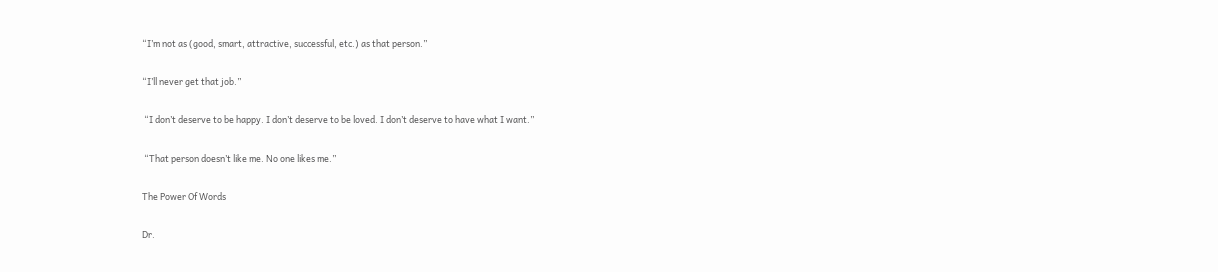“I’m not as (good, smart, attractive, successful, etc.) as that person.”

“I’ll never get that job.”

 “I don’t deserve to be happy. I don’t deserve to be loved. I don’t deserve to have what I want.”

 “That person doesn’t like me. No one likes me.”

The Power Of Words

Dr.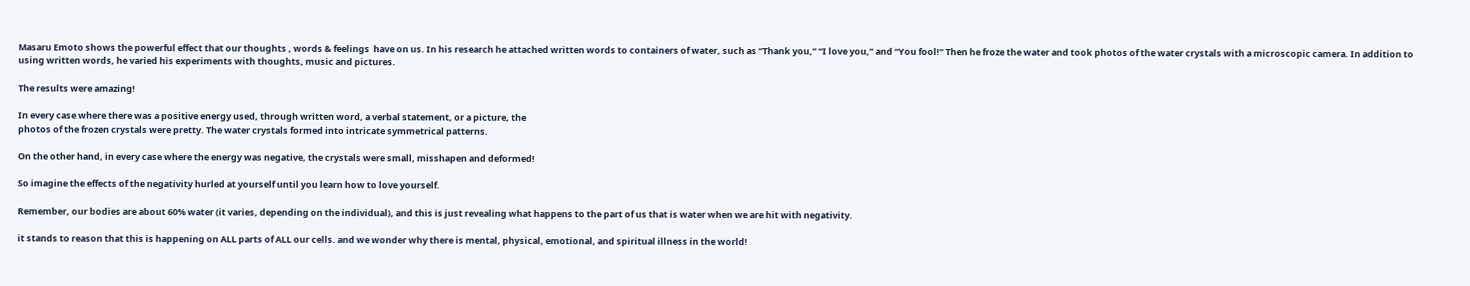Masaru Emoto shows the powerful effect that our thoughts , words & feelings  have on us. In his research he attached written words to containers of water, such as “Thank you,” “I love you,” and “You fool!” Then he froze the water and took photos of the water crystals with a microscopic camera. In addition to using written words, he varied his experiments with thoughts, music and pictures.

The results were amazing!

In every case where there was a positive energy used, through written word, a verbal statement, or a picture, the
photos of the frozen crystals were pretty. The water crystals formed into intricate symmetrical patterns.

On the other hand, in every case where the energy was negative, the crystals were small, misshapen and deformed!

So imagine the effects of the negativity hurled at yourself until you learn how to love yourself.

Remember, our bodies are about 60% water (it varies, depending on the individual), and this is just revealing what happens to the part of us that is water when we are hit with negativity.

it stands to reason that this is happening on ALL parts of ALL our cells. and we wonder why there is mental, physical, emotional, and spiritual illness in the world!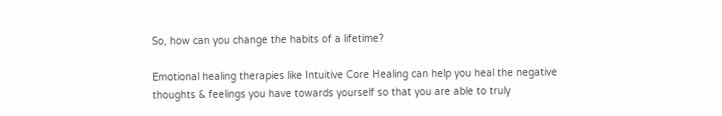So, how can you change the habits of a lifetime?

Emotional healing therapies like Intuitive Core Healing can help you heal the negative thoughts & feelings you have towards yourself so that you are able to truly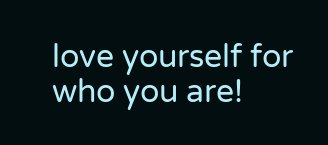love yourself for who you are!